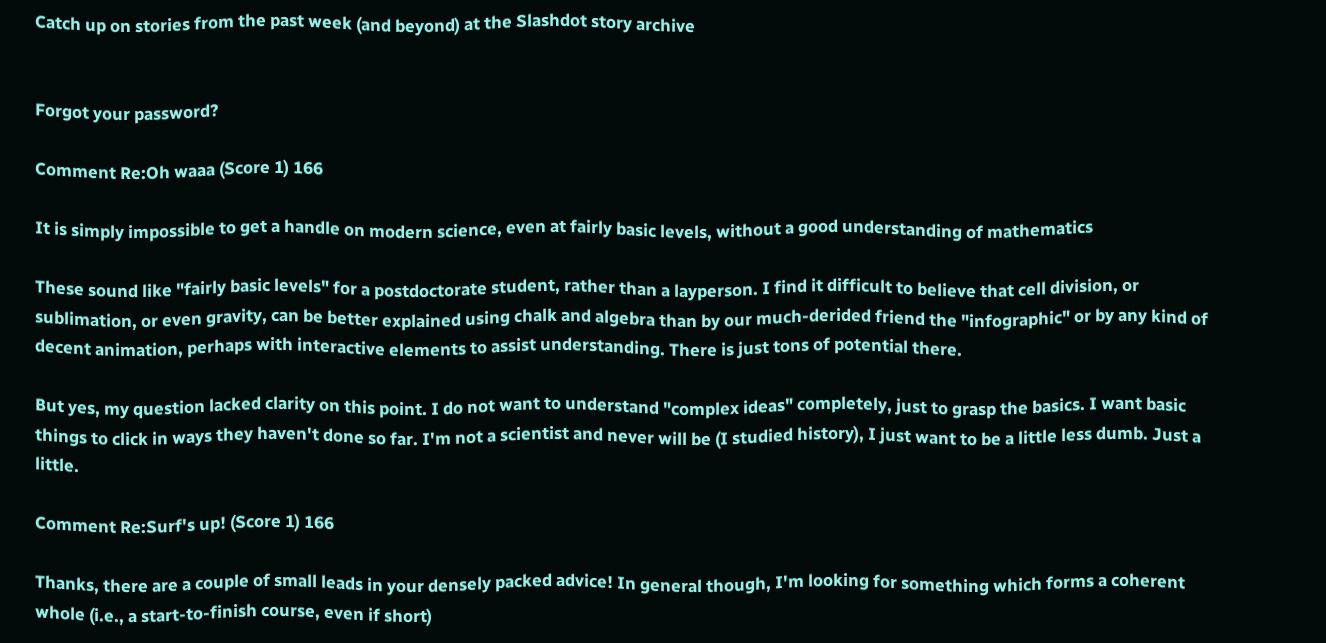Catch up on stories from the past week (and beyond) at the Slashdot story archive


Forgot your password?

Comment Re:Oh waaa (Score 1) 166

It is simply impossible to get a handle on modern science, even at fairly basic levels, without a good understanding of mathematics

These sound like "fairly basic levels" for a postdoctorate student, rather than a layperson. I find it difficult to believe that cell division, or sublimation, or even gravity, can be better explained using chalk and algebra than by our much-derided friend the "infographic" or by any kind of decent animation, perhaps with interactive elements to assist understanding. There is just tons of potential there.

But yes, my question lacked clarity on this point. I do not want to understand "complex ideas" completely, just to grasp the basics. I want basic things to click in ways they haven't done so far. I'm not a scientist and never will be (I studied history), I just want to be a little less dumb. Just a little.

Comment Re:Surf's up! (Score 1) 166

Thanks, there are a couple of small leads in your densely packed advice! In general though, I'm looking for something which forms a coherent whole (i.e., a start-to-finish course, even if short)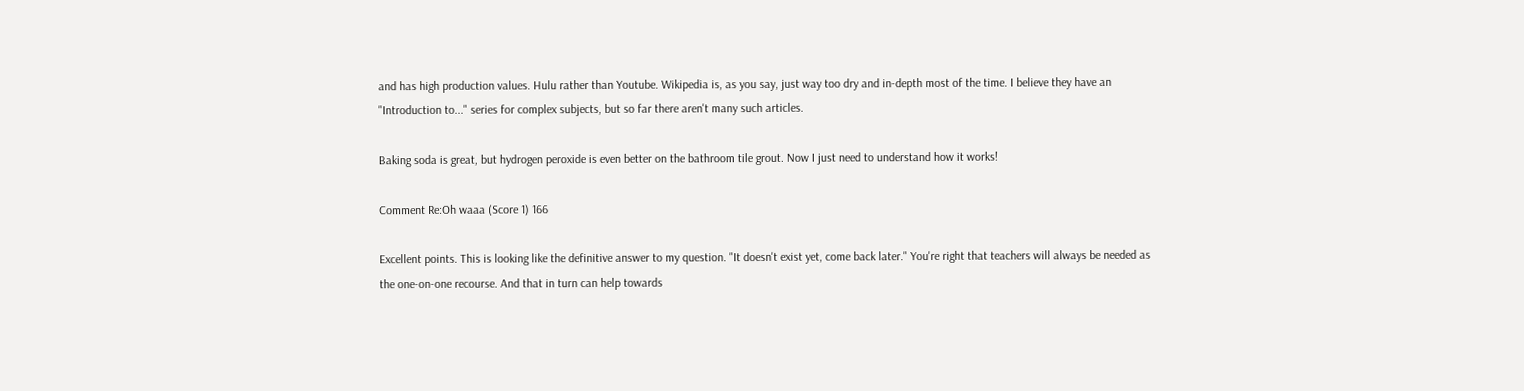and has high production values. Hulu rather than Youtube. Wikipedia is, as you say, just way too dry and in-depth most of the time. I believe they have an "Introduction to..." series for complex subjects, but so far there aren't many such articles.

Baking soda is great, but hydrogen peroxide is even better on the bathroom tile grout. Now I just need to understand how it works!

Comment Re:Oh waaa (Score 1) 166

Excellent points. This is looking like the definitive answer to my question. "It doesn't exist yet, come back later." You're right that teachers will always be needed as the one-on-one recourse. And that in turn can help towards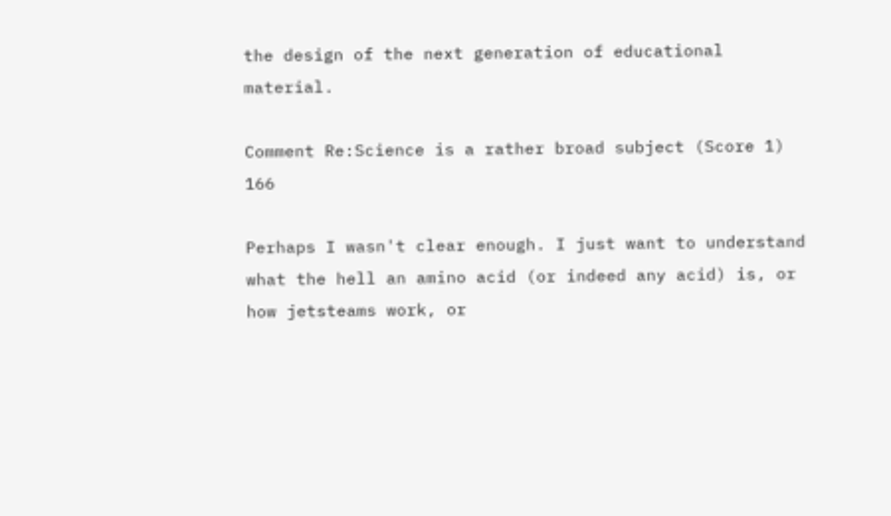the design of the next generation of educational material.

Comment Re:Science is a rather broad subject (Score 1) 166

Perhaps I wasn't clear enough. I just want to understand what the hell an amino acid (or indeed any acid) is, or how jetsteams work, or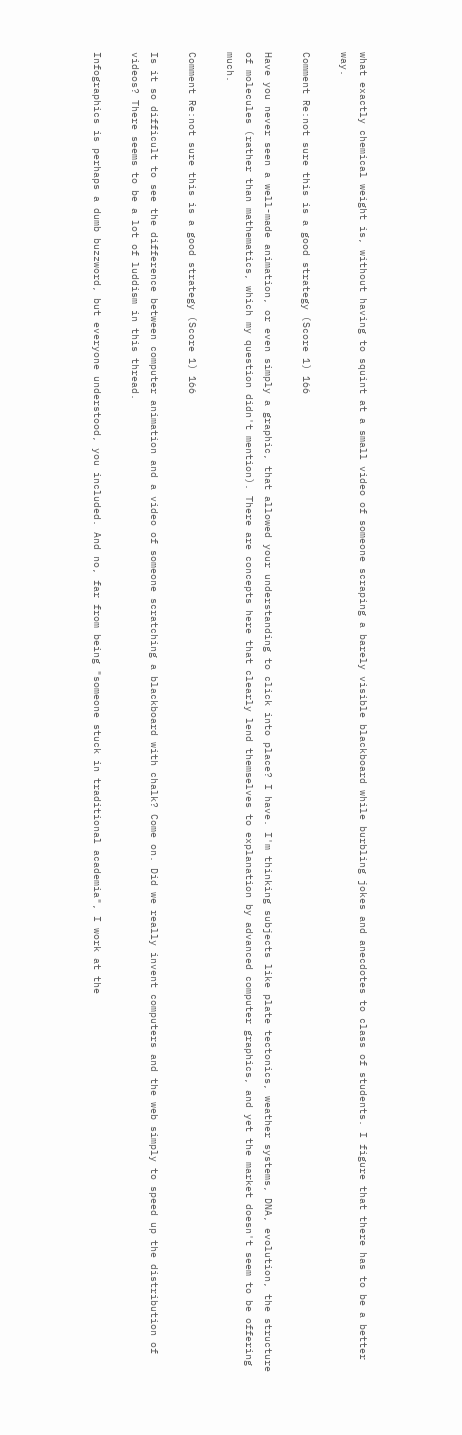what exactly chemical weight is, without having to squint at a small video of someone scraping a barely visible blackboard while burbling jokes and anecdotes to class of students. I figure that there has to be a better way.

Comment Re:not sure this is a good strategy (Score 1) 166

Have you never seen a well-made animation, or even simply a graphic, that allowed your understanding to click into place? I have. I'm thinking subjects like plate tectonics, weather systems, DNA, evolution, the structure of molecules (rather than mathematics, which my question didn't mention). There are concepts here that clearly lend themselves to explanation by advanced computer graphics, and yet the market doesn't seem to be offering much.

Comment Re:not sure this is a good strategy (Score 1) 166

Is it so difficult to see the difference between computer animation and a video of someone scratching a blackboard with chalk? Come on. Did we really invent computers and the web simply to speed up the distribution of videos? There seems to be a lot of luddism in this thread.

Infographics is perhaps a dumb buzzword, but everyone understood, you included. And no, far from being "someone stuck in traditional academia", I work at the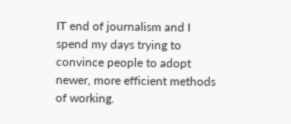IT end of journalism and I spend my days trying to convince people to adopt newer, more efficient methods of working.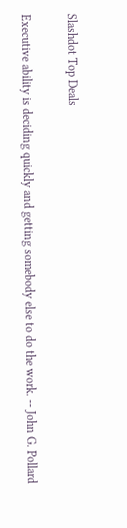Slashdot Top Deals

Executive ability is deciding quickly and getting somebody else to do the work. -- John G. Pollard